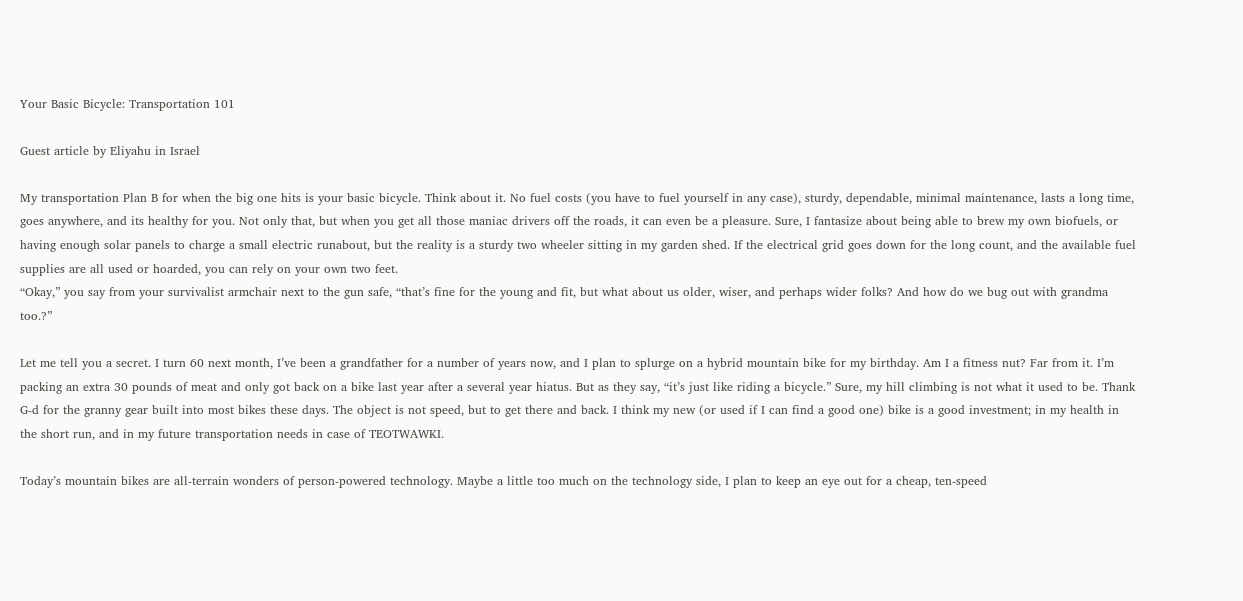Your Basic Bicycle: Transportation 101

Guest article by Eliyahu in Israel

My transportation Plan B for when the big one hits is your basic bicycle. Think about it. No fuel costs (you have to fuel yourself in any case), sturdy, dependable, minimal maintenance, lasts a long time, goes anywhere, and its healthy for you. Not only that, but when you get all those maniac drivers off the roads, it can even be a pleasure. Sure, I fantasize about being able to brew my own biofuels, or having enough solar panels to charge a small electric runabout, but the reality is a sturdy two wheeler sitting in my garden shed. If the electrical grid goes down for the long count, and the available fuel supplies are all used or hoarded, you can rely on your own two feet.
“Okay,” you say from your survivalist armchair next to the gun safe, “that’s fine for the young and fit, but what about us older, wiser, and perhaps wider folks? And how do we bug out with grandma too.?”

Let me tell you a secret. I turn 60 next month, I’ve been a grandfather for a number of years now, and I plan to splurge on a hybrid mountain bike for my birthday. Am I a fitness nut? Far from it. I’m packing an extra 30 pounds of meat and only got back on a bike last year after a several year hiatus. But as they say, “it’s just like riding a bicycle.” Sure, my hill climbing is not what it used to be. Thank G-d for the granny gear built into most bikes these days. The object is not speed, but to get there and back. I think my new (or used if I can find a good one) bike is a good investment; in my health in the short run, and in my future transportation needs in case of TEOTWAWKI.

Today’s mountain bikes are all-terrain wonders of person-powered technology. Maybe a little too much on the technology side, I plan to keep an eye out for a cheap, ten-speed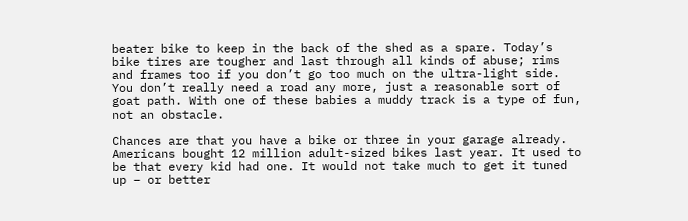beater bike to keep in the back of the shed as a spare. Today’s bike tires are tougher and last through all kinds of abuse; rims and frames too if you don’t go too much on the ultra-light side. You don’t really need a road any more, just a reasonable sort of goat path. With one of these babies a muddy track is a type of fun, not an obstacle.

Chances are that you have a bike or three in your garage already. Americans bought 12 million adult-sized bikes last year. It used to be that every kid had one. It would not take much to get it tuned up – or better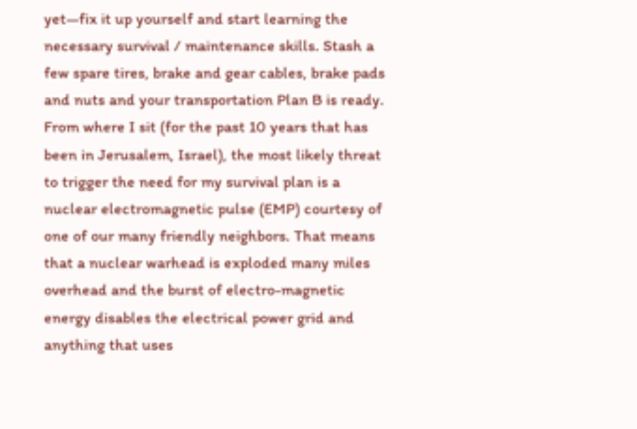yet—fix it up yourself and start learning the necessary survival / maintenance skills. Stash a few spare tires, brake and gear cables, brake pads and nuts and your transportation Plan B is ready.
From where I sit (for the past 10 years that has been in Jerusalem, Israel), the most likely threat to trigger the need for my survival plan is a nuclear electromagnetic pulse (EMP) courtesy of one of our many friendly neighbors. That means that a nuclear warhead is exploded many miles overhead and the burst of electro-magnetic energy disables the electrical power grid and anything that uses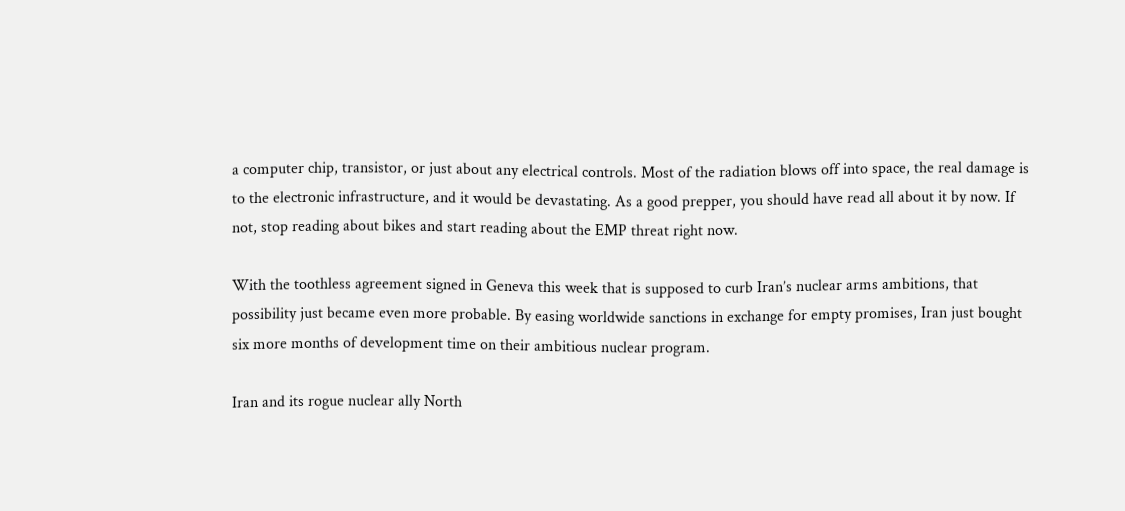a computer chip, transistor, or just about any electrical controls. Most of the radiation blows off into space, the real damage is to the electronic infrastructure, and it would be devastating. As a good prepper, you should have read all about it by now. If not, stop reading about bikes and start reading about the EMP threat right now.

With the toothless agreement signed in Geneva this week that is supposed to curb Iran’s nuclear arms ambitions, that possibility just became even more probable. By easing worldwide sanctions in exchange for empty promises, Iran just bought six more months of development time on their ambitious nuclear program.

Iran and its rogue nuclear ally North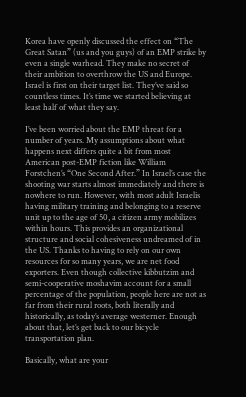Korea have openly discussed the effect on “The Great Satan” (us and you guys) of an EMP strike by even a single warhead. They make no secret of their ambition to overthrow the US and Europe. Israel is first on their target list. They’ve said so countless times. It’s time we started believing at least half of what they say.

I’ve been worried about the EMP threat for a number of years. My assumptions about what happens next differs quite a bit from most American post-EMP fiction like William Forstchen’s “One Second After.” In Israel’s case the shooting war starts almost immediately and there is nowhere to run. However, with most adult Israelis having military training and belonging to a reserve unit up to the age of 50, a citizen army mobilizes within hours. This provides an organizational structure and social cohesiveness undreamed of in the US. Thanks to having to rely on our own resources for so many years, we are net food exporters. Even though collective kibbutzim and semi-cooperative moshavim account for a small percentage of the population, people here are not as far from their rural roots, both literally and historically, as today’s average westerner. Enough about that, let’s get back to our bicycle transportation plan.

Basically, what are your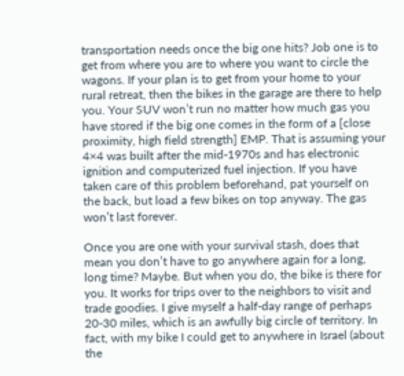transportation needs once the big one hits? Job one is to get from where you are to where you want to circle the wagons. If your plan is to get from your home to your rural retreat, then the bikes in the garage are there to help you. Your SUV won’t run no matter how much gas you have stored if the big one comes in the form of a [close proximity, high field strength] EMP. That is assuming your 4×4 was built after the mid-1970s and has electronic ignition and computerized fuel injection. If you have taken care of this problem beforehand, pat yourself on the back, but load a few bikes on top anyway. The gas won’t last forever.

Once you are one with your survival stash, does that mean you don’t have to go anywhere again for a long, long time? Maybe. But when you do, the bike is there for you. It works for trips over to the neighbors to visit and trade goodies. I give myself a half-day range of perhaps 20-30 miles, which is an awfully big circle of territory. In fact, with my bike I could get to anywhere in Israel (about the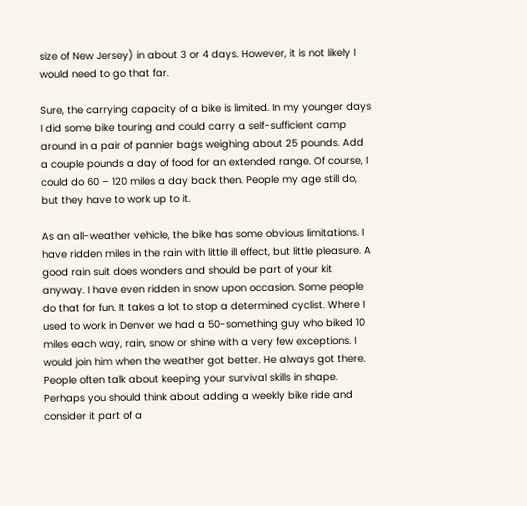size of New Jersey) in about 3 or 4 days. However, it is not likely I would need to go that far.

Sure, the carrying capacity of a bike is limited. In my younger days I did some bike touring and could carry a self-sufficient camp around in a pair of pannier bags weighing about 25 pounds. Add a couple pounds a day of food for an extended range. Of course, I could do 60 – 120 miles a day back then. People my age still do, but they have to work up to it.

As an all-weather vehicle, the bike has some obvious limitations. I have ridden miles in the rain with little ill effect, but little pleasure. A good rain suit does wonders and should be part of your kit anyway. I have even ridden in snow upon occasion. Some people do that for fun. It takes a lot to stop a determined cyclist. Where I used to work in Denver we had a 50-something guy who biked 10 miles each way, rain, snow or shine with a very few exceptions. I would join him when the weather got better. He always got there.
People often talk about keeping your survival skills in shape. Perhaps you should think about adding a weekly bike ride and consider it part of a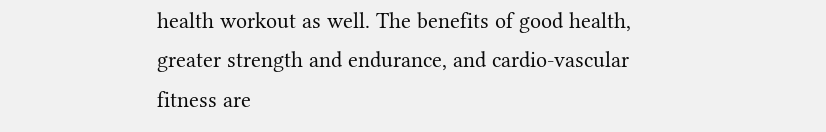health workout as well. The benefits of good health, greater strength and endurance, and cardio-vascular fitness are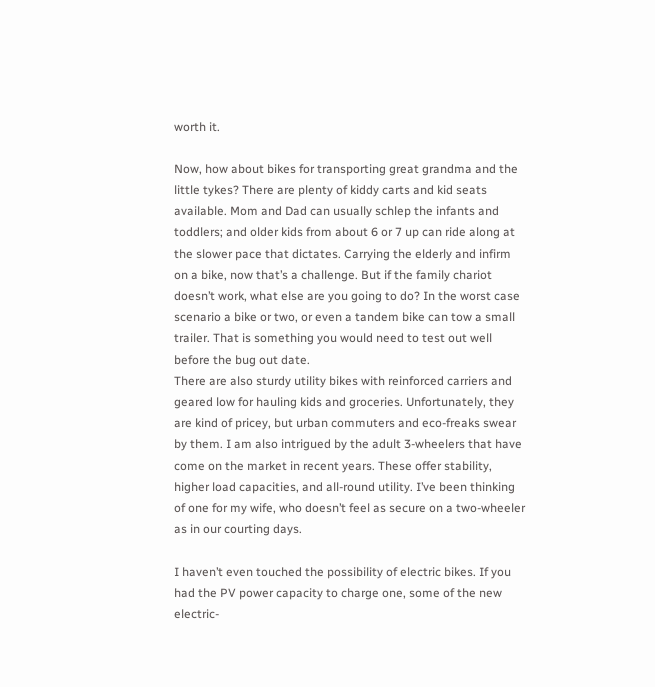worth it.

Now, how about bikes for transporting great grandma and the little tykes? There are plenty of kiddy carts and kid seats available. Mom and Dad can usually schlep the infants and toddlers; and older kids from about 6 or 7 up can ride along at the slower pace that dictates. Carrying the elderly and infirm on a bike, now that’s a challenge. But if the family chariot doesn’t work, what else are you going to do? In the worst case scenario a bike or two, or even a tandem bike can tow a small trailer. That is something you would need to test out well before the bug out date.
There are also sturdy utility bikes with reinforced carriers and geared low for hauling kids and groceries. Unfortunately, they are kind of pricey, but urban commuters and eco-freaks swear by them. I am also intrigued by the adult 3-wheelers that have come on the market in recent years. These offer stability, higher load capacities, and all-round utility. I’ve been thinking of one for my wife, who doesn’t feel as secure on a two-wheeler as in our courting days.

I haven’t even touched the possibility of electric bikes. If you had the PV power capacity to charge one, some of the new electric-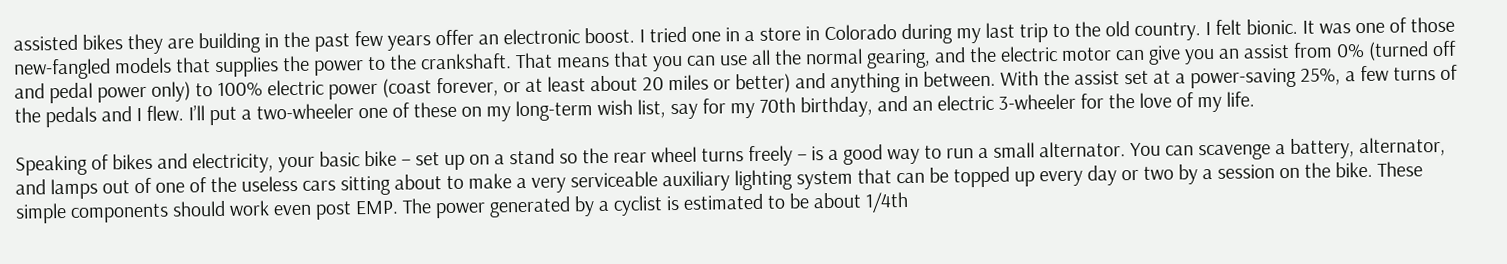assisted bikes they are building in the past few years offer an electronic boost. I tried one in a store in Colorado during my last trip to the old country. I felt bionic. It was one of those new-fangled models that supplies the power to the crankshaft. That means that you can use all the normal gearing, and the electric motor can give you an assist from 0% (turned off and pedal power only) to 100% electric power (coast forever, or at least about 20 miles or better) and anything in between. With the assist set at a power-saving 25%, a few turns of the pedals and I flew. I’ll put a two-wheeler one of these on my long-term wish list, say for my 70th birthday, and an electric 3-wheeler for the love of my life.

Speaking of bikes and electricity, your basic bike – set up on a stand so the rear wheel turns freely – is a good way to run a small alternator. You can scavenge a battery, alternator, and lamps out of one of the useless cars sitting about to make a very serviceable auxiliary lighting system that can be topped up every day or two by a session on the bike. These simple components should work even post EMP. The power generated by a cyclist is estimated to be about 1/4th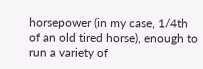horsepower (in my case, 1/4th of an old tired horse), enough to run a variety of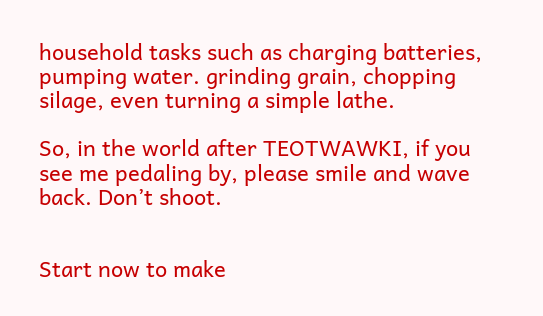household tasks such as charging batteries, pumping water. grinding grain, chopping silage, even turning a simple lathe.

So, in the world after TEOTWAWKI, if you see me pedaling by, please smile and wave back. Don’t shoot.


Start now to make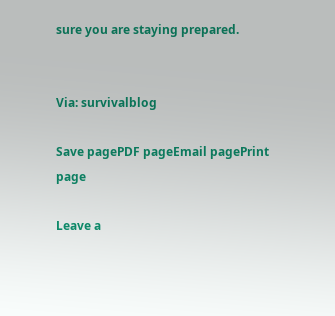sure you are staying prepared.


Via: survivalblog

Save pagePDF pageEmail pagePrint page

Leave a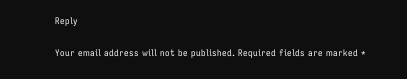Reply

Your email address will not be published. Required fields are marked *